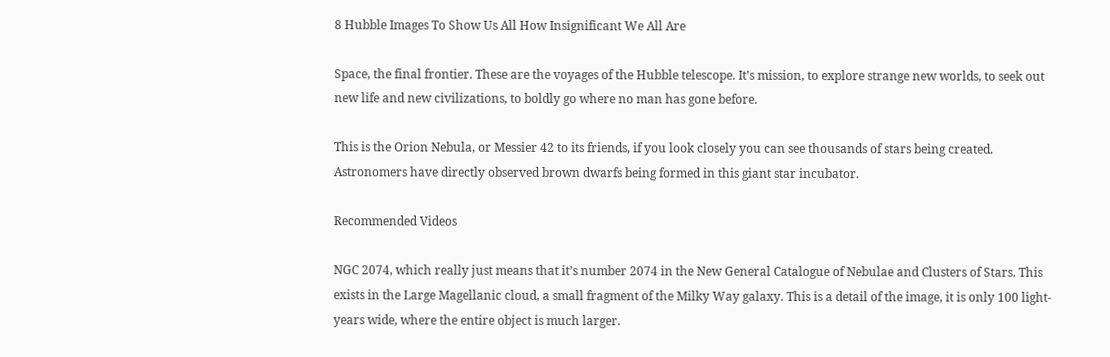8 Hubble Images To Show Us All How Insignificant We All Are

Space, the final frontier. These are the voyages of the Hubble telescope. It’s mission, to explore strange new worlds, to seek out new life and new civilizations, to boldly go where no man has gone before.

This is the Orion Nebula, or Messier 42 to its friends, if you look closely you can see thousands of stars being created. Astronomers have directly observed brown dwarfs being formed in this giant star incubator.

Recommended Videos

NGC 2074, which really just means that it’s number 2074 in the New General Catalogue of Nebulae and Clusters of Stars. This exists in the Large Magellanic cloud, a small fragment of the Milky Way galaxy. This is a detail of the image, it is only 100 light-years wide, where the entire object is much larger.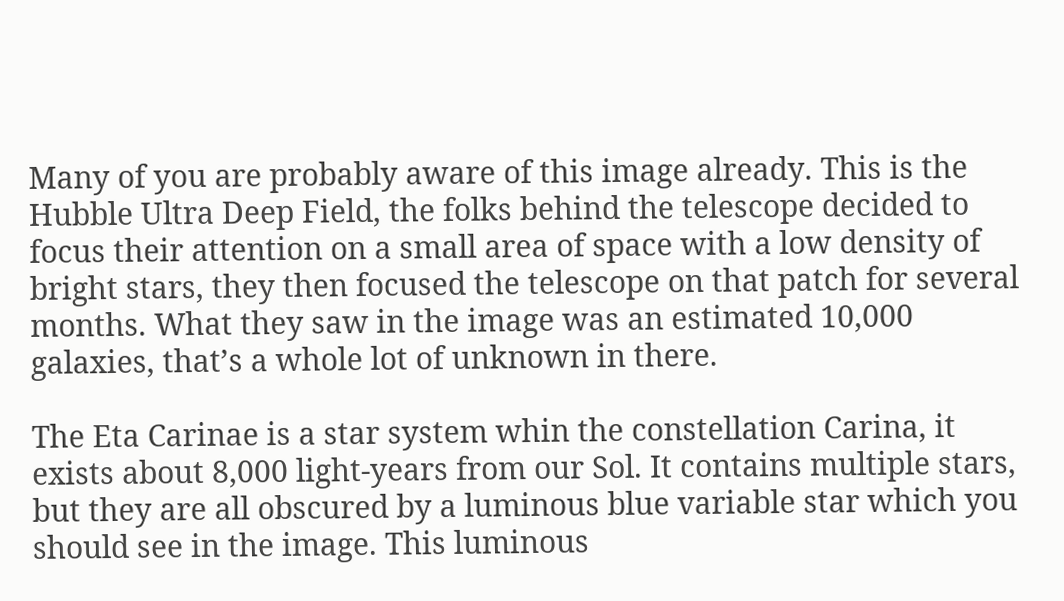Many of you are probably aware of this image already. This is the Hubble Ultra Deep Field, the folks behind the telescope decided to focus their attention on a small area of space with a low density of bright stars, they then focused the telescope on that patch for several months. What they saw in the image was an estimated 10,000 galaxies, that’s a whole lot of unknown in there.

The Eta Carinae is a star system whin the constellation Carina, it exists about 8,000 light-years from our Sol. It contains multiple stars, but they are all obscured by a luminous blue variable star which you should see in the image. This luminous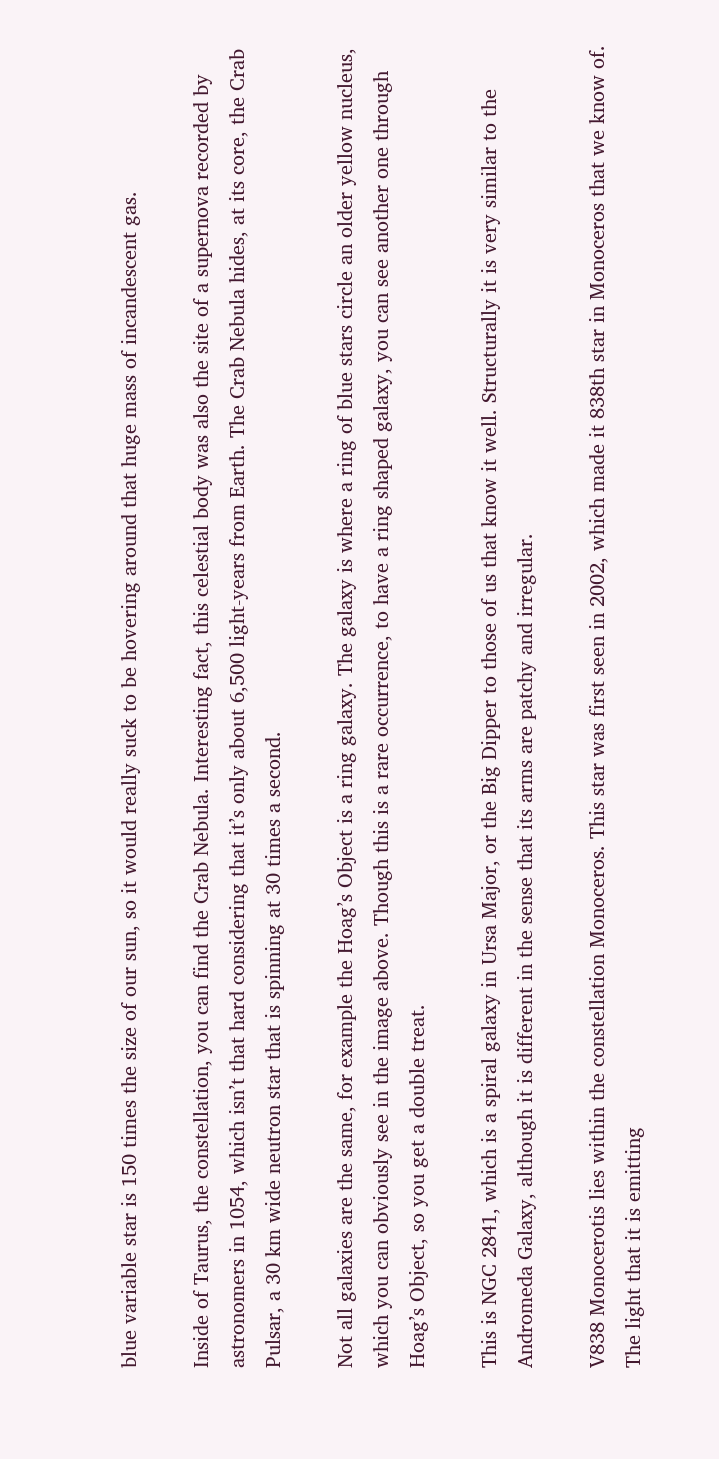blue variable star is 150 times the size of our sun, so it would really suck to be hovering around that huge mass of incandescent gas.

Inside of Taurus, the constellation, you can find the Crab Nebula. Interesting fact, this celestial body was also the site of a supernova recorded by astronomers in 1054, which isn’t that hard considering that it’s only about 6,500 light-years from Earth. The Crab Nebula hides, at its core, the Crab Pulsar, a 30 km wide neutron star that is spinning at 30 times a second.

Not all galaxies are the same, for example the Hoag’s Object is a ring galaxy. The galaxy is where a ring of blue stars circle an older yellow nucleus, which you can obviously see in the image above. Though this is a rare occurrence, to have a ring shaped galaxy, you can see another one through Hoag’s Object, so you get a double treat.

This is NGC 2841, which is a spiral galaxy in Ursa Major, or the Big Dipper to those of us that know it well. Structurally it is very similar to the Andromeda Galaxy, although it is different in the sense that its arms are patchy and irregular.

V838 Monocerotis lies within the constellation Monoceros. This star was first seen in 2002, which made it 838th star in Monoceros that we know of. The light that it is emitting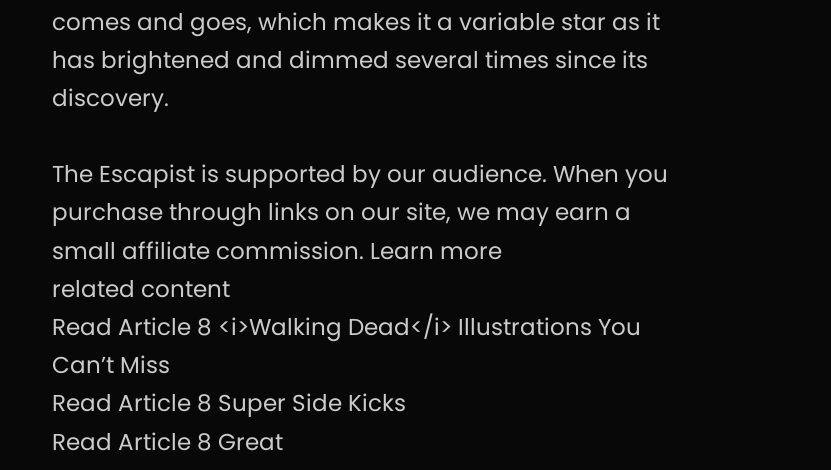comes and goes, which makes it a variable star as it has brightened and dimmed several times since its discovery.

The Escapist is supported by our audience. When you purchase through links on our site, we may earn a small affiliate commission. Learn more
related content
Read Article 8 <i>Walking Dead</i> Illustrations You Can’t Miss
Read Article 8 Super Side Kicks
Read Article 8 Great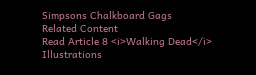Simpsons Chalkboard Gags
Related Content
Read Article 8 <i>Walking Dead</i> Illustrations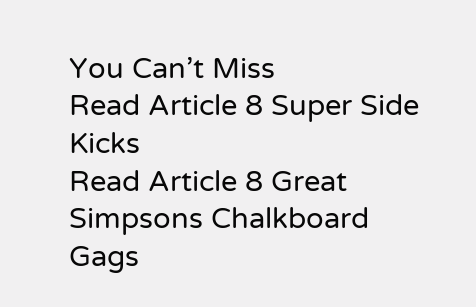You Can’t Miss
Read Article 8 Super Side Kicks
Read Article 8 Great Simpsons Chalkboard Gags